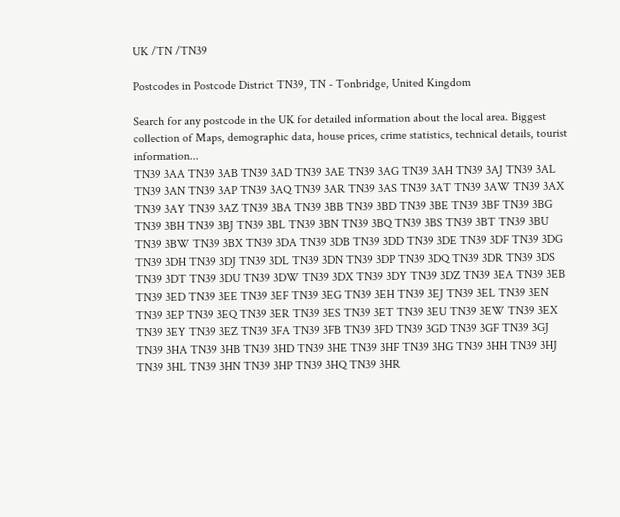UK /TN /TN39

Postcodes in Postcode District TN39, TN - Tonbridge, United Kingdom

Search for any postcode in the UK for detailed information about the local area. Biggest collection of Maps, demographic data, house prices, crime statistics, technical details, tourist information...
TN39 3AA TN39 3AB TN39 3AD TN39 3AE TN39 3AG TN39 3AH TN39 3AJ TN39 3AL
TN39 3AN TN39 3AP TN39 3AQ TN39 3AR TN39 3AS TN39 3AT TN39 3AW TN39 3AX
TN39 3AY TN39 3AZ TN39 3BA TN39 3BB TN39 3BD TN39 3BE TN39 3BF TN39 3BG
TN39 3BH TN39 3BJ TN39 3BL TN39 3BN TN39 3BQ TN39 3BS TN39 3BT TN39 3BU
TN39 3BW TN39 3BX TN39 3DA TN39 3DB TN39 3DD TN39 3DE TN39 3DF TN39 3DG
TN39 3DH TN39 3DJ TN39 3DL TN39 3DN TN39 3DP TN39 3DQ TN39 3DR TN39 3DS
TN39 3DT TN39 3DU TN39 3DW TN39 3DX TN39 3DY TN39 3DZ TN39 3EA TN39 3EB
TN39 3ED TN39 3EE TN39 3EF TN39 3EG TN39 3EH TN39 3EJ TN39 3EL TN39 3EN
TN39 3EP TN39 3EQ TN39 3ER TN39 3ES TN39 3ET TN39 3EU TN39 3EW TN39 3EX
TN39 3EY TN39 3EZ TN39 3FA TN39 3FB TN39 3FD TN39 3GD TN39 3GF TN39 3GJ
TN39 3HA TN39 3HB TN39 3HD TN39 3HE TN39 3HF TN39 3HG TN39 3HH TN39 3HJ
TN39 3HL TN39 3HN TN39 3HP TN39 3HQ TN39 3HR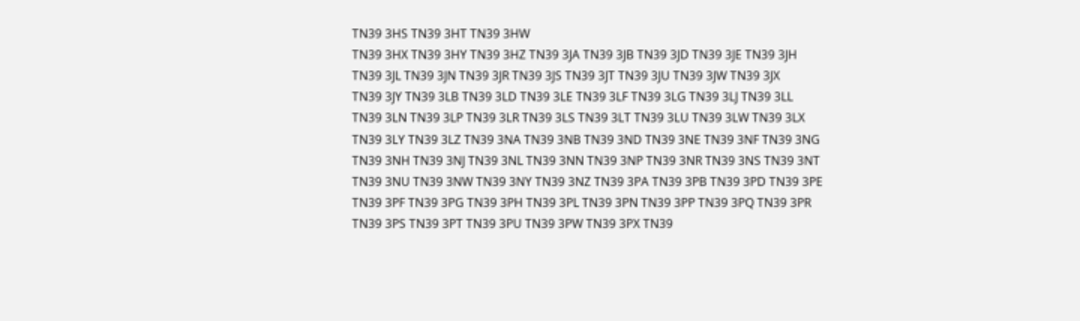TN39 3HS TN39 3HT TN39 3HW
TN39 3HX TN39 3HY TN39 3HZ TN39 3JA TN39 3JB TN39 3JD TN39 3JE TN39 3JH
TN39 3JL TN39 3JN TN39 3JR TN39 3JS TN39 3JT TN39 3JU TN39 3JW TN39 3JX
TN39 3JY TN39 3LB TN39 3LD TN39 3LE TN39 3LF TN39 3LG TN39 3LJ TN39 3LL
TN39 3LN TN39 3LP TN39 3LR TN39 3LS TN39 3LT TN39 3LU TN39 3LW TN39 3LX
TN39 3LY TN39 3LZ TN39 3NA TN39 3NB TN39 3ND TN39 3NE TN39 3NF TN39 3NG
TN39 3NH TN39 3NJ TN39 3NL TN39 3NN TN39 3NP TN39 3NR TN39 3NS TN39 3NT
TN39 3NU TN39 3NW TN39 3NY TN39 3NZ TN39 3PA TN39 3PB TN39 3PD TN39 3PE
TN39 3PF TN39 3PG TN39 3PH TN39 3PL TN39 3PN TN39 3PP TN39 3PQ TN39 3PR
TN39 3PS TN39 3PT TN39 3PU TN39 3PW TN39 3PX TN39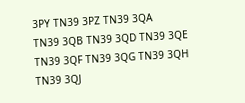3PY TN39 3PZ TN39 3QA
TN39 3QB TN39 3QD TN39 3QE TN39 3QF TN39 3QG TN39 3QH TN39 3QJ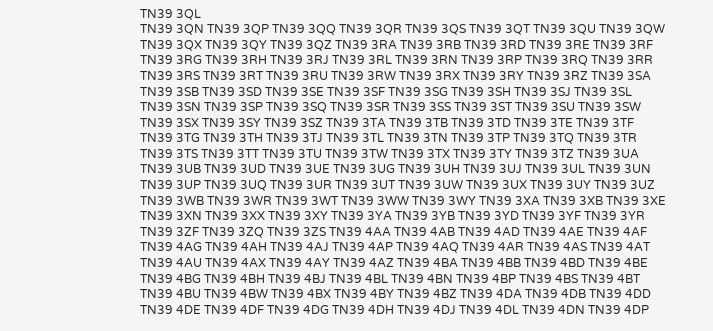TN39 3QL
TN39 3QN TN39 3QP TN39 3QQ TN39 3QR TN39 3QS TN39 3QT TN39 3QU TN39 3QW
TN39 3QX TN39 3QY TN39 3QZ TN39 3RA TN39 3RB TN39 3RD TN39 3RE TN39 3RF
TN39 3RG TN39 3RH TN39 3RJ TN39 3RL TN39 3RN TN39 3RP TN39 3RQ TN39 3RR
TN39 3RS TN39 3RT TN39 3RU TN39 3RW TN39 3RX TN39 3RY TN39 3RZ TN39 3SA
TN39 3SB TN39 3SD TN39 3SE TN39 3SF TN39 3SG TN39 3SH TN39 3SJ TN39 3SL
TN39 3SN TN39 3SP TN39 3SQ TN39 3SR TN39 3SS TN39 3ST TN39 3SU TN39 3SW
TN39 3SX TN39 3SY TN39 3SZ TN39 3TA TN39 3TB TN39 3TD TN39 3TE TN39 3TF
TN39 3TG TN39 3TH TN39 3TJ TN39 3TL TN39 3TN TN39 3TP TN39 3TQ TN39 3TR
TN39 3TS TN39 3TT TN39 3TU TN39 3TW TN39 3TX TN39 3TY TN39 3TZ TN39 3UA
TN39 3UB TN39 3UD TN39 3UE TN39 3UG TN39 3UH TN39 3UJ TN39 3UL TN39 3UN
TN39 3UP TN39 3UQ TN39 3UR TN39 3UT TN39 3UW TN39 3UX TN39 3UY TN39 3UZ
TN39 3WB TN39 3WR TN39 3WT TN39 3WW TN39 3WY TN39 3XA TN39 3XB TN39 3XE
TN39 3XN TN39 3XX TN39 3XY TN39 3YA TN39 3YB TN39 3YD TN39 3YF TN39 3YR
TN39 3ZF TN39 3ZQ TN39 3ZS TN39 4AA TN39 4AB TN39 4AD TN39 4AE TN39 4AF
TN39 4AG TN39 4AH TN39 4AJ TN39 4AP TN39 4AQ TN39 4AR TN39 4AS TN39 4AT
TN39 4AU TN39 4AX TN39 4AY TN39 4AZ TN39 4BA TN39 4BB TN39 4BD TN39 4BE
TN39 4BG TN39 4BH TN39 4BJ TN39 4BL TN39 4BN TN39 4BP TN39 4BS TN39 4BT
TN39 4BU TN39 4BW TN39 4BX TN39 4BY TN39 4BZ TN39 4DA TN39 4DB TN39 4DD
TN39 4DE TN39 4DF TN39 4DG TN39 4DH TN39 4DJ TN39 4DL TN39 4DN TN39 4DP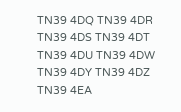TN39 4DQ TN39 4DR TN39 4DS TN39 4DT TN39 4DU TN39 4DW TN39 4DY TN39 4DZ
TN39 4EA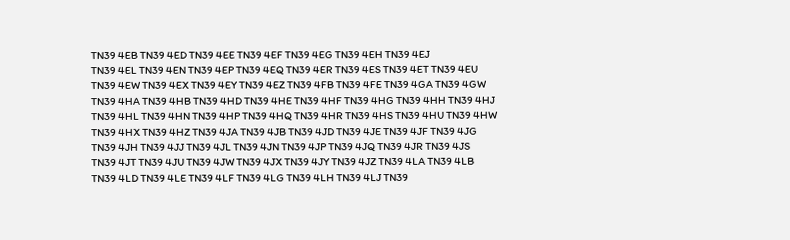TN39 4EB TN39 4ED TN39 4EE TN39 4EF TN39 4EG TN39 4EH TN39 4EJ
TN39 4EL TN39 4EN TN39 4EP TN39 4EQ TN39 4ER TN39 4ES TN39 4ET TN39 4EU
TN39 4EW TN39 4EX TN39 4EY TN39 4EZ TN39 4FB TN39 4FE TN39 4GA TN39 4GW
TN39 4HA TN39 4HB TN39 4HD TN39 4HE TN39 4HF TN39 4HG TN39 4HH TN39 4HJ
TN39 4HL TN39 4HN TN39 4HP TN39 4HQ TN39 4HR TN39 4HS TN39 4HU TN39 4HW
TN39 4HX TN39 4HZ TN39 4JA TN39 4JB TN39 4JD TN39 4JE TN39 4JF TN39 4JG
TN39 4JH TN39 4JJ TN39 4JL TN39 4JN TN39 4JP TN39 4JQ TN39 4JR TN39 4JS
TN39 4JT TN39 4JU TN39 4JW TN39 4JX TN39 4JY TN39 4JZ TN39 4LA TN39 4LB
TN39 4LD TN39 4LE TN39 4LF TN39 4LG TN39 4LH TN39 4LJ TN39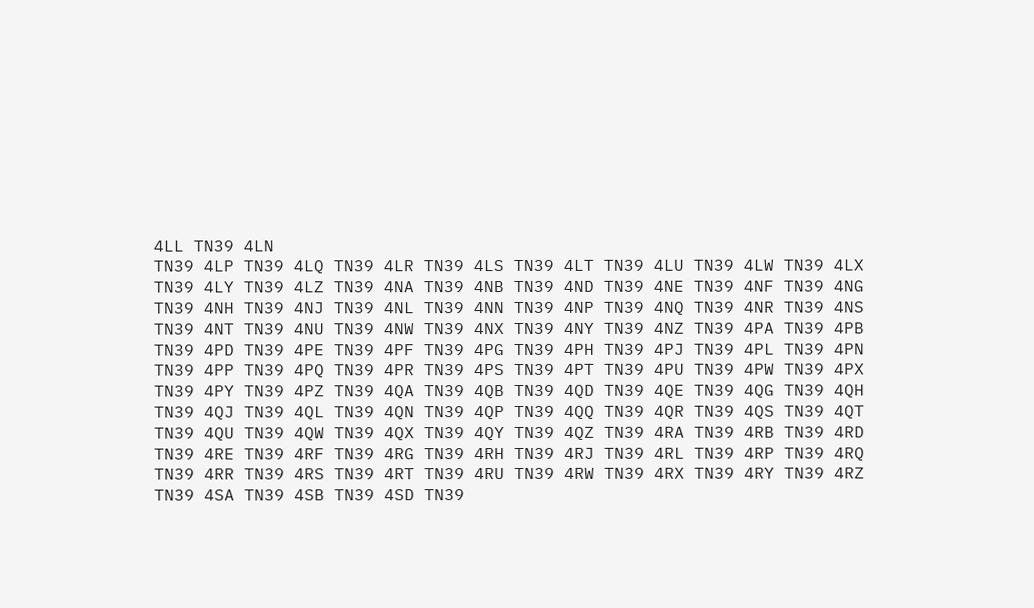4LL TN39 4LN
TN39 4LP TN39 4LQ TN39 4LR TN39 4LS TN39 4LT TN39 4LU TN39 4LW TN39 4LX
TN39 4LY TN39 4LZ TN39 4NA TN39 4NB TN39 4ND TN39 4NE TN39 4NF TN39 4NG
TN39 4NH TN39 4NJ TN39 4NL TN39 4NN TN39 4NP TN39 4NQ TN39 4NR TN39 4NS
TN39 4NT TN39 4NU TN39 4NW TN39 4NX TN39 4NY TN39 4NZ TN39 4PA TN39 4PB
TN39 4PD TN39 4PE TN39 4PF TN39 4PG TN39 4PH TN39 4PJ TN39 4PL TN39 4PN
TN39 4PP TN39 4PQ TN39 4PR TN39 4PS TN39 4PT TN39 4PU TN39 4PW TN39 4PX
TN39 4PY TN39 4PZ TN39 4QA TN39 4QB TN39 4QD TN39 4QE TN39 4QG TN39 4QH
TN39 4QJ TN39 4QL TN39 4QN TN39 4QP TN39 4QQ TN39 4QR TN39 4QS TN39 4QT
TN39 4QU TN39 4QW TN39 4QX TN39 4QY TN39 4QZ TN39 4RA TN39 4RB TN39 4RD
TN39 4RE TN39 4RF TN39 4RG TN39 4RH TN39 4RJ TN39 4RL TN39 4RP TN39 4RQ
TN39 4RR TN39 4RS TN39 4RT TN39 4RU TN39 4RW TN39 4RX TN39 4RY TN39 4RZ
TN39 4SA TN39 4SB TN39 4SD TN39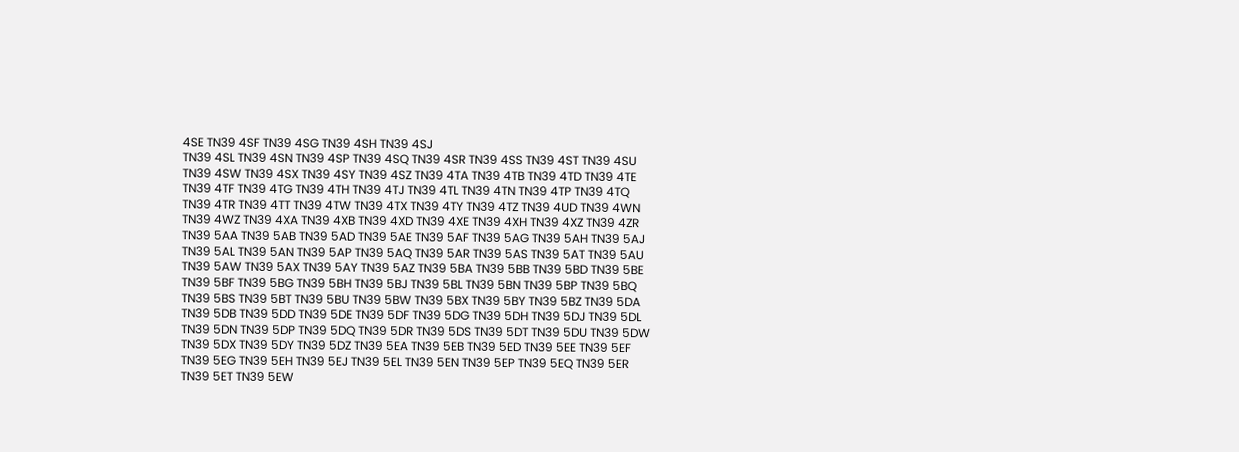4SE TN39 4SF TN39 4SG TN39 4SH TN39 4SJ
TN39 4SL TN39 4SN TN39 4SP TN39 4SQ TN39 4SR TN39 4SS TN39 4ST TN39 4SU
TN39 4SW TN39 4SX TN39 4SY TN39 4SZ TN39 4TA TN39 4TB TN39 4TD TN39 4TE
TN39 4TF TN39 4TG TN39 4TH TN39 4TJ TN39 4TL TN39 4TN TN39 4TP TN39 4TQ
TN39 4TR TN39 4TT TN39 4TW TN39 4TX TN39 4TY TN39 4TZ TN39 4UD TN39 4WN
TN39 4WZ TN39 4XA TN39 4XB TN39 4XD TN39 4XE TN39 4XH TN39 4XZ TN39 4ZR
TN39 5AA TN39 5AB TN39 5AD TN39 5AE TN39 5AF TN39 5AG TN39 5AH TN39 5AJ
TN39 5AL TN39 5AN TN39 5AP TN39 5AQ TN39 5AR TN39 5AS TN39 5AT TN39 5AU
TN39 5AW TN39 5AX TN39 5AY TN39 5AZ TN39 5BA TN39 5BB TN39 5BD TN39 5BE
TN39 5BF TN39 5BG TN39 5BH TN39 5BJ TN39 5BL TN39 5BN TN39 5BP TN39 5BQ
TN39 5BS TN39 5BT TN39 5BU TN39 5BW TN39 5BX TN39 5BY TN39 5BZ TN39 5DA
TN39 5DB TN39 5DD TN39 5DE TN39 5DF TN39 5DG TN39 5DH TN39 5DJ TN39 5DL
TN39 5DN TN39 5DP TN39 5DQ TN39 5DR TN39 5DS TN39 5DT TN39 5DU TN39 5DW
TN39 5DX TN39 5DY TN39 5DZ TN39 5EA TN39 5EB TN39 5ED TN39 5EE TN39 5EF
TN39 5EG TN39 5EH TN39 5EJ TN39 5EL TN39 5EN TN39 5EP TN39 5EQ TN39 5ER
TN39 5ET TN39 5EW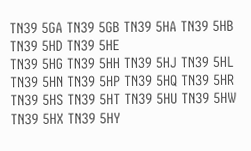TN39 5GA TN39 5GB TN39 5HA TN39 5HB TN39 5HD TN39 5HE
TN39 5HG TN39 5HH TN39 5HJ TN39 5HL TN39 5HN TN39 5HP TN39 5HQ TN39 5HR
TN39 5HS TN39 5HT TN39 5HU TN39 5HW TN39 5HX TN39 5HY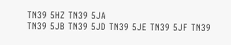TN39 5HZ TN39 5JA
TN39 5JB TN39 5JD TN39 5JE TN39 5JF TN39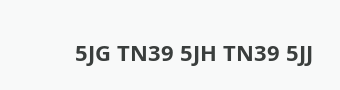5JG TN39 5JH TN39 5JJ